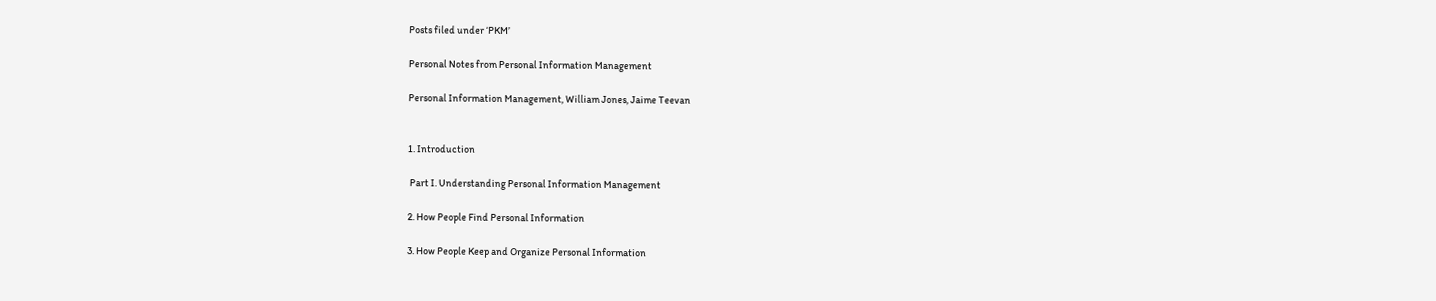Posts filed under ‘PKM’

Personal Notes from Personal Information Management

Personal Information Management, William Jones, Jaime Teevan


1. Introduction

 Part I. Understanding Personal Information Management

2. How People Find Personal Information

3. How People Keep and Organize Personal Information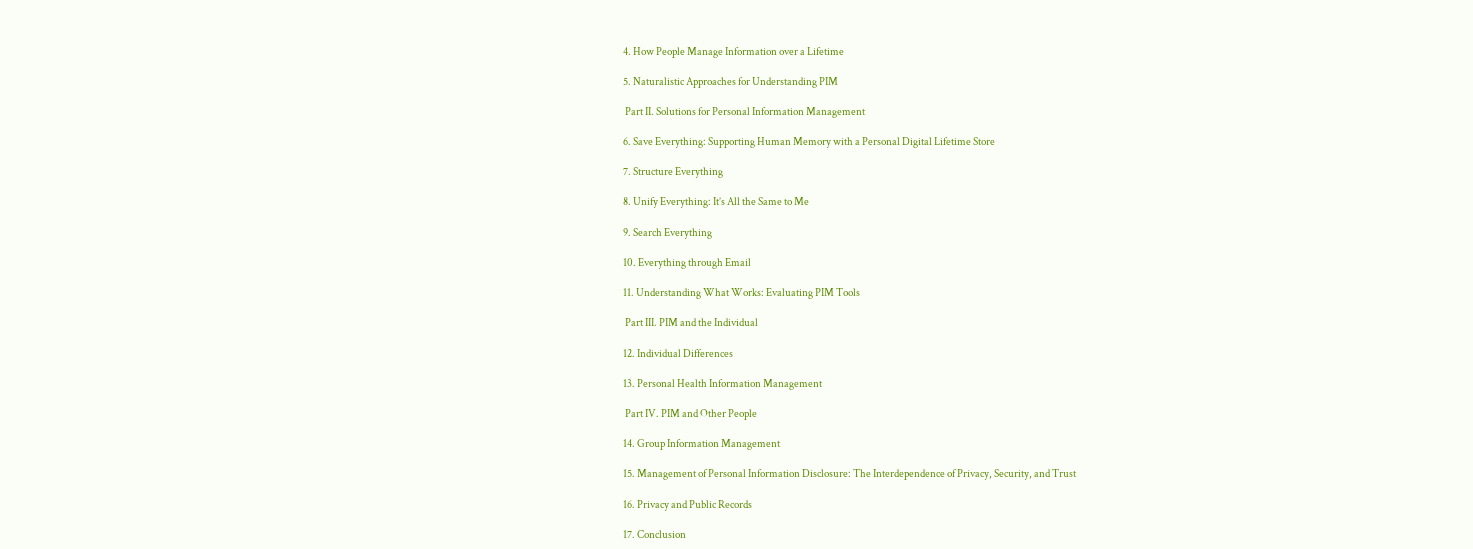4. How People Manage Information over a Lifetime

5. Naturalistic Approaches for Understanding PIM

 Part II. Solutions for Personal Information Management

6. Save Everything: Supporting Human Memory with a Personal Digital Lifetime Store

7. Structure Everything

8. Unify Everything: It’s All the Same to Me

9. Search Everything

10. Everything through Email

11. Understanding What Works: Evaluating PIM Tools

 Part III. PIM and the Individual

12. Individual Differences

13. Personal Health Information Management

 Part IV. PIM and Other People

14. Group Information Management

15. Management of Personal Information Disclosure: The Interdependence of Privacy, Security, and Trust

16. Privacy and Public Records

17. Conclusion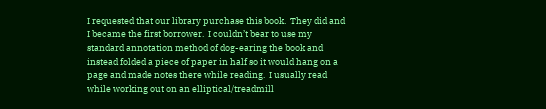I requested that our library purchase this book.  They did and I became the first borrower.  I couldn’t bear to use my standard annotation method of dog-earing the book and instead folded a piece of paper in half so it would hang on a page and made notes there while reading.  I usually read while working out on an elliptical/treadmill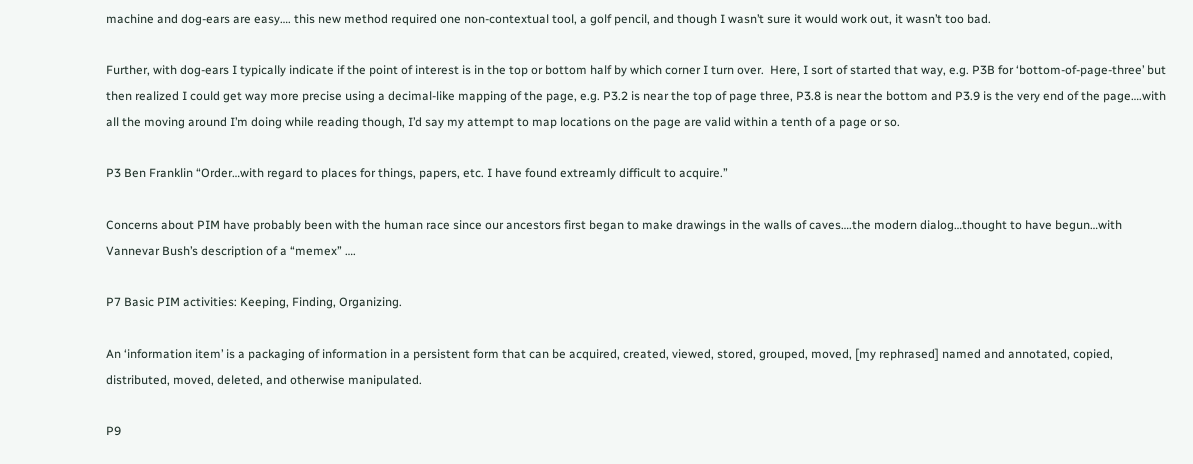machine and dog-ears are easy…. this new method required one non-contextual tool, a golf pencil, and though I wasn’t sure it would work out, it wasn’t too bad.

Further, with dog-ears I typically indicate if the point of interest is in the top or bottom half by which corner I turn over.  Here, I sort of started that way, e.g. P3B for ‘bottom-of-page-three’ but then realized I could get way more precise using a decimal-like mapping of the page, e.g. P3.2 is near the top of page three, P3.8 is near the bottom and P3.9 is the very end of the page….with all the moving around I’m doing while reading though, I’d say my attempt to map locations on the page are valid within a tenth of a page or so.

P3 Ben Franklin “Order…with regard to places for things, papers, etc. I have found extreamly difficult to acquire.”

Concerns about PIM have probably been with the human race since our ancestors first began to make drawings in the walls of caves….the modern dialog…thought to have begun…with Vannevar Bush’s description of a “memex” ….

P7 Basic PIM activities: Keeping, Finding, Organizing.

An ‘information item’ is a packaging of information in a persistent form that can be acquired, created, viewed, stored, grouped, moved, [my rephrased] named and annotated, copied, distributed, moved, deleted, and otherwise manipulated.

P9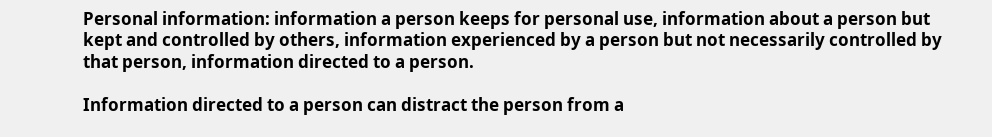Personal information: information a person keeps for personal use, information about a person but kept and controlled by others, information experienced by a person but not necessarily controlled by that person, information directed to a person.

Information directed to a person can distract the person from a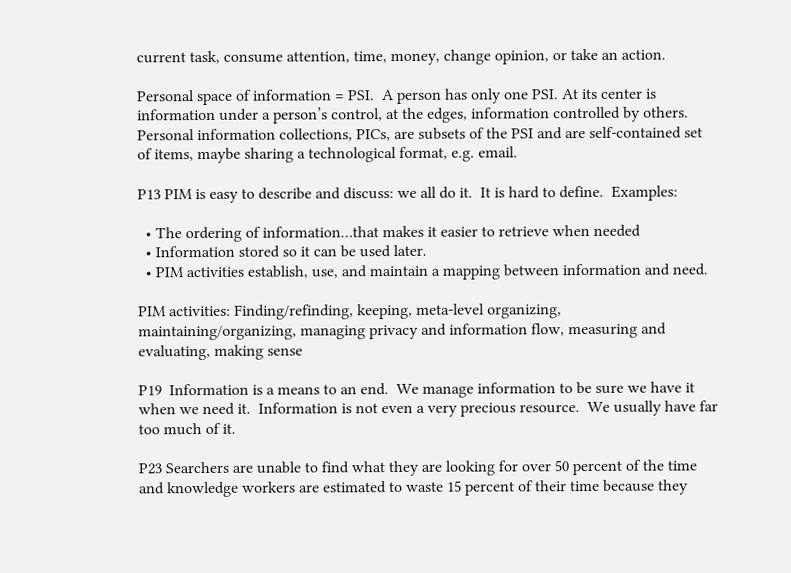current task, consume attention, time, money, change opinion, or take an action.

Personal space of information = PSI.  A person has only one PSI. At its center is information under a person’s control, at the edges, information controlled by others. Personal information collections, PICs, are subsets of the PSI and are self-contained set of items, maybe sharing a technological format, e.g. email.

P13 PIM is easy to describe and discuss: we all do it.  It is hard to define.  Examples:

  • The ordering of information…that makes it easier to retrieve when needed
  • Information stored so it can be used later.
  • PIM activities establish, use, and maintain a mapping between information and need.

PIM activities: Finding/refinding, keeping, meta-level organizing, maintaining/organizing, managing privacy and information flow, measuring and evaluating, making sense

P19  Information is a means to an end.  We manage information to be sure we have it when we need it.  Information is not even a very precious resource.  We usually have far too much of it.

P23 Searchers are unable to find what they are looking for over 50 percent of the time and knowledge workers are estimated to waste 15 percent of their time because they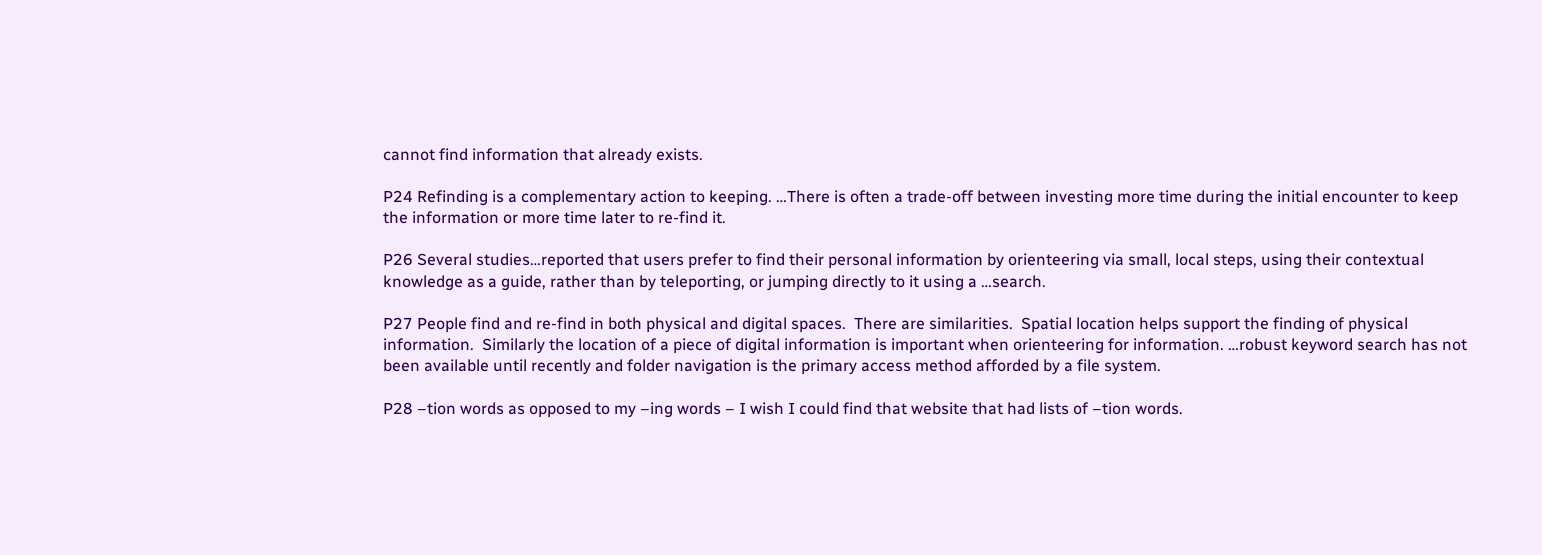cannot find information that already exists.

P24 Refinding is a complementary action to keeping. …There is often a trade-off between investing more time during the initial encounter to keep the information or more time later to re-find it.

P26 Several studies…reported that users prefer to find their personal information by orienteering via small, local steps, using their contextual knowledge as a guide, rather than by teleporting, or jumping directly to it using a …search.

P27 People find and re-find in both physical and digital spaces.  There are similarities.  Spatial location helps support the finding of physical information.  Similarly the location of a piece of digital information is important when orienteering for information. …robust keyword search has not been available until recently and folder navigation is the primary access method afforded by a file system.

P28 –tion words as opposed to my –ing words – I wish I could find that website that had lists of –tion words.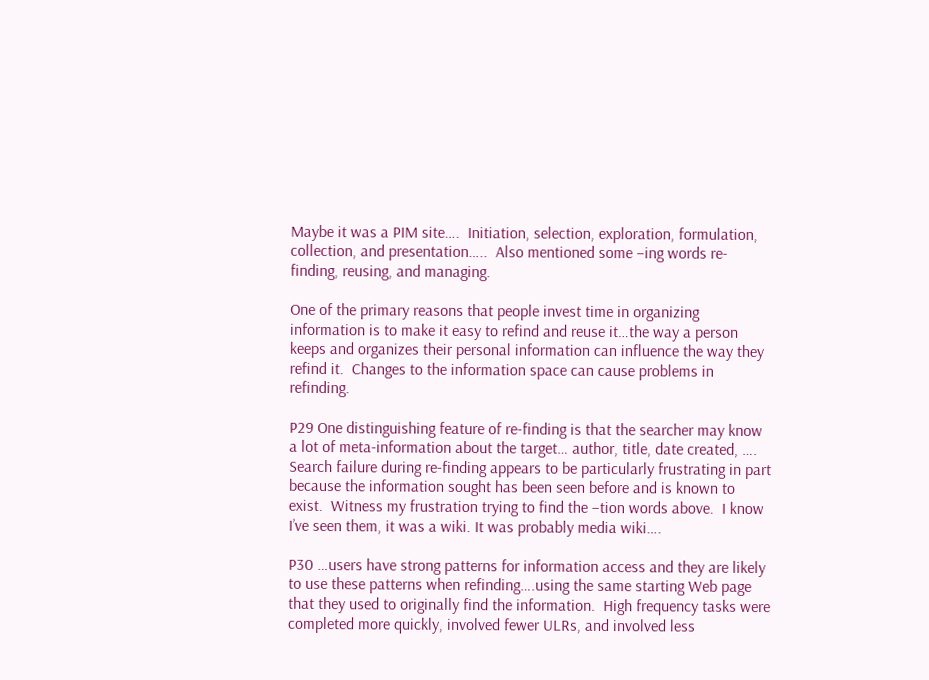Maybe it was a PIM site….  Initiation, selection, exploration, formulation, collection, and presentation…..  Also mentioned some –ing words re-finding, reusing, and managing.

One of the primary reasons that people invest time in organizing information is to make it easy to refind and reuse it…the way a person keeps and organizes their personal information can influence the way they refind it.  Changes to the information space can cause problems in refinding.

P29 One distinguishing feature of re-finding is that the searcher may know a lot of meta-information about the target… author, title, date created, ….  Search failure during re-finding appears to be particularly frustrating in part because the information sought has been seen before and is known to exist.  Witness my frustration trying to find the –tion words above.  I know I’ve seen them, it was a wiki. It was probably media wiki….

P30 …users have strong patterns for information access and they are likely to use these patterns when refinding….using the same starting Web page that they used to originally find the information.  High frequency tasks were completed more quickly, involved fewer ULRs, and involved less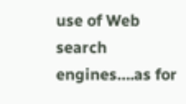use of Web search engines….as for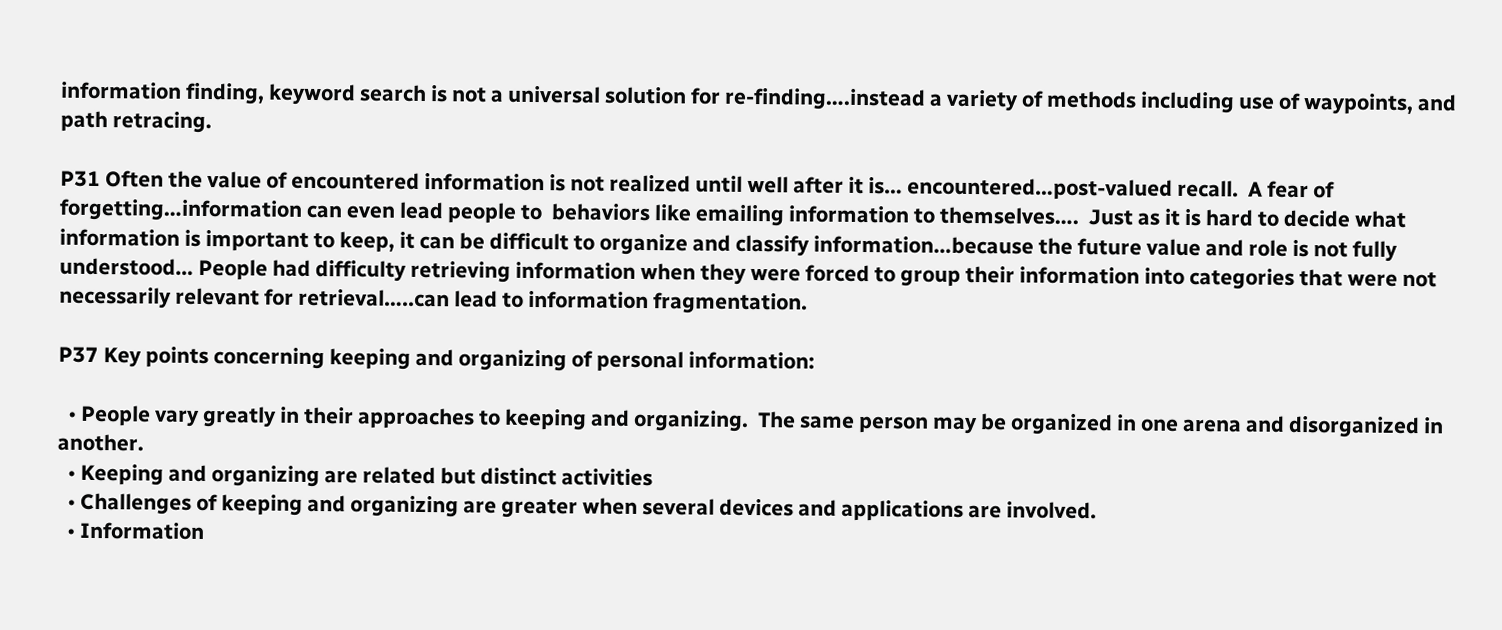information finding, keyword search is not a universal solution for re-finding….instead a variety of methods including use of waypoints, and path retracing.

P31 Often the value of encountered information is not realized until well after it is… encountered…post-valued recall.  A fear of forgetting…information can even lead people to  behaviors like emailing information to themselves….  Just as it is hard to decide what information is important to keep, it can be difficult to organize and classify information…because the future value and role is not fully understood… People had difficulty retrieving information when they were forced to group their information into categories that were not necessarily relevant for retrieval…..can lead to information fragmentation.

P37 Key points concerning keeping and organizing of personal information:

  • People vary greatly in their approaches to keeping and organizing.  The same person may be organized in one arena and disorganized in another.
  • Keeping and organizing are related but distinct activities
  • Challenges of keeping and organizing are greater when several devices and applications are involved.
  • Information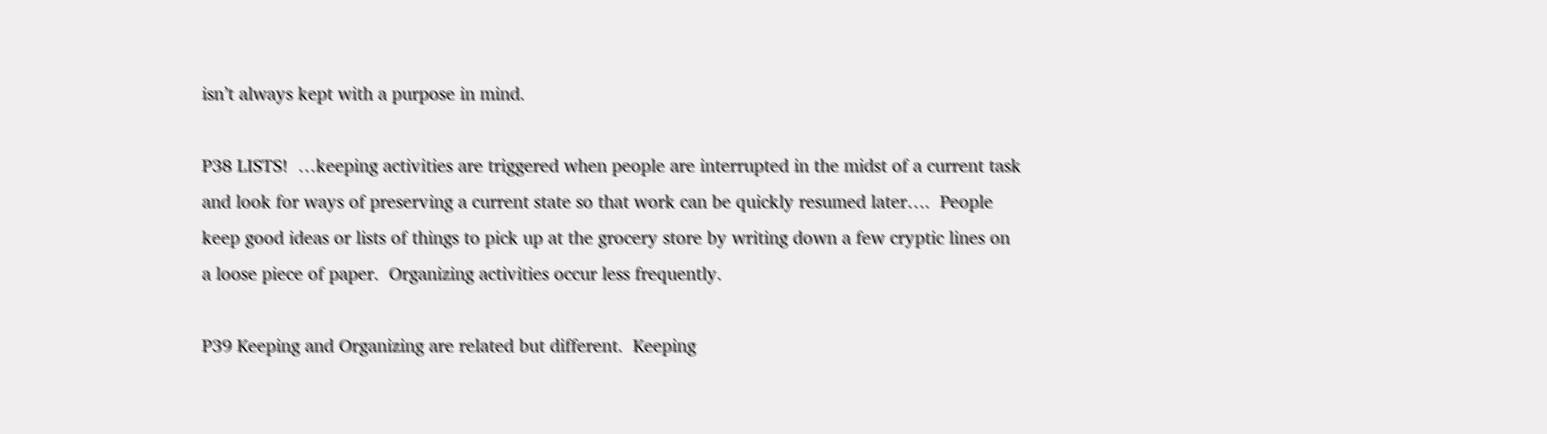isn’t always kept with a purpose in mind.

P38 LISTS!  …keeping activities are triggered when people are interrupted in the midst of a current task and look for ways of preserving a current state so that work can be quickly resumed later….  People keep good ideas or lists of things to pick up at the grocery store by writing down a few cryptic lines on a loose piece of paper.  Organizing activities occur less frequently.

P39 Keeping and Organizing are related but different.  Keeping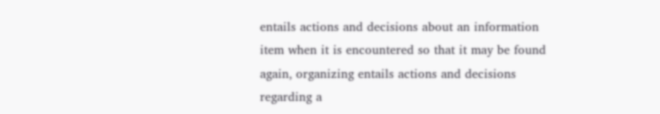entails actions and decisions about an information item when it is encountered so that it may be found again, organizing entails actions and decisions regarding a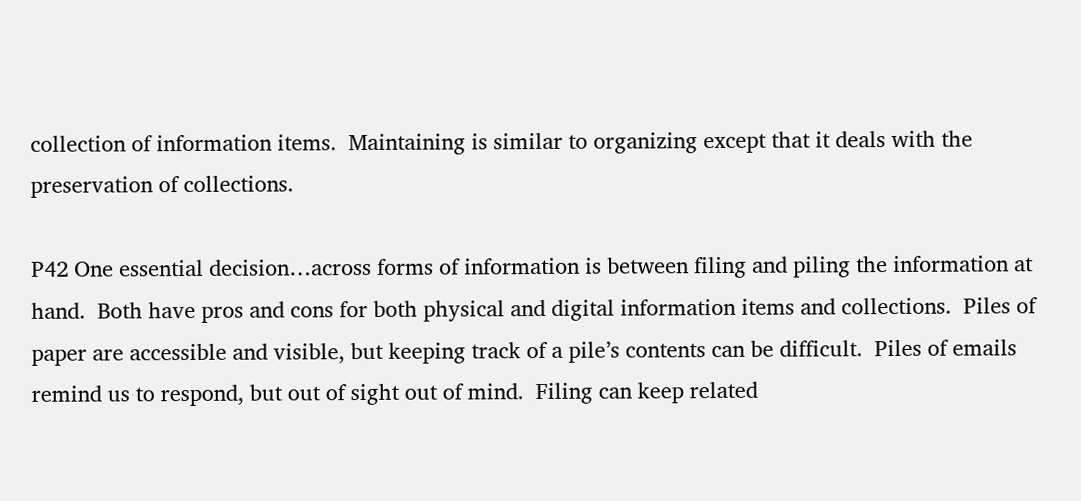collection of information items.  Maintaining is similar to organizing except that it deals with the preservation of collections.

P42 One essential decision…across forms of information is between filing and piling the information at hand.  Both have pros and cons for both physical and digital information items and collections.  Piles of paper are accessible and visible, but keeping track of a pile’s contents can be difficult.  Piles of emails remind us to respond, but out of sight out of mind.  Filing can keep related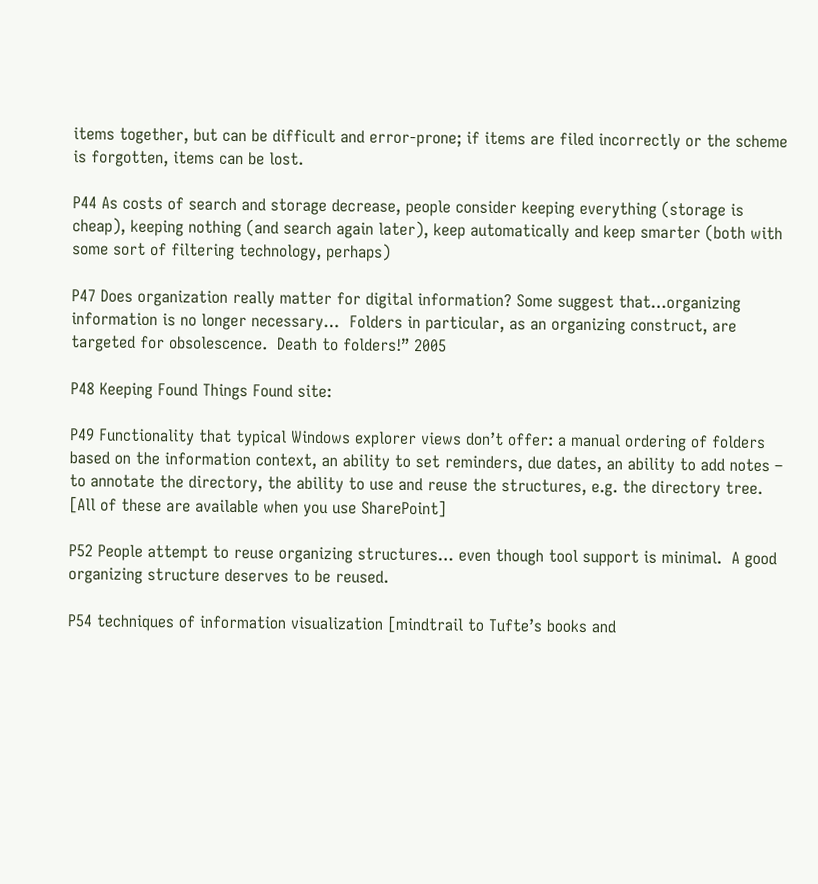items together, but can be difficult and error-prone; if items are filed incorrectly or the scheme is forgotten, items can be lost.

P44 As costs of search and storage decrease, people consider keeping everything (storage is cheap), keeping nothing (and search again later), keep automatically and keep smarter (both with some sort of filtering technology, perhaps)

P47 Does organization really matter for digital information? Some suggest that…organizing information is no longer necessary…  Folders in particular, as an organizing construct, are targeted for obsolescence.  Death to folders!” 2005

P48 Keeping Found Things Found site:

P49 Functionality that typical Windows explorer views don’t offer: a manual ordering of folders based on the information context, an ability to set reminders, due dates, an ability to add notes – to annotate the directory, the ability to use and reuse the structures, e.g. the directory tree.  [All of these are available when you use SharePoint]

P52 People attempt to reuse organizing structures… even though tool support is minimal.  A good organizing structure deserves to be reused.

P54 techniques of information visualization [mindtrail to Tufte’s books and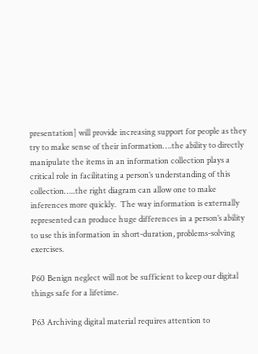presentation] will provide increasing support for people as they try to make sense of their information….the ability to directly manipulate the items in an information collection plays a critical role in facilitating a person’s understanding of this collection…..the right diagram can allow one to make inferences more quickly.  The way information is externally represented can produce huge differences in a person’s ability to use this information in short-duration, problems-solving exercises.

P60 Benign neglect will not be sufficient to keep our digital things safe for a lifetime.

P63 Archiving digital material requires attention to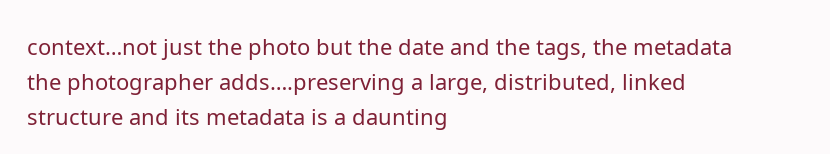context…not just the photo but the date and the tags, the metadata the photographer adds….preserving a large, distributed, linked structure and its metadata is a daunting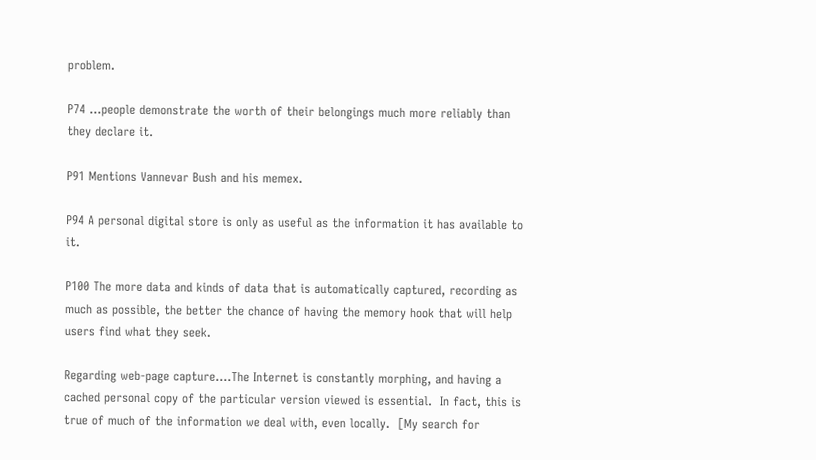problem.

P74 …people demonstrate the worth of their belongings much more reliably than they declare it.

P91 Mentions Vannevar Bush and his memex.

P94 A personal digital store is only as useful as the information it has available to it.

P100 The more data and kinds of data that is automatically captured, recording as much as possible, the better the chance of having the memory hook that will help users find what they seek.

Regarding web-page capture….The Internet is constantly morphing, and having a cached personal copy of the particular version viewed is essential.  In fact, this is true of much of the information we deal with, even locally.  [My search for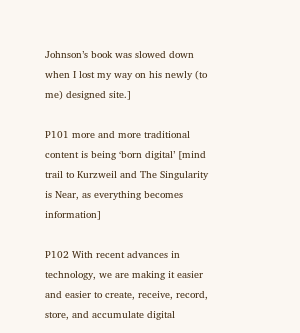Johnson’s book was slowed down when I lost my way on his newly (to me) designed site.]

P101 more and more traditional content is being ‘born digital’ [mind trail to Kurzweil and The Singularity is Near, as everything becomes information]

P102 With recent advances in technology, we are making it easier and easier to create, receive, record, store, and accumulate digital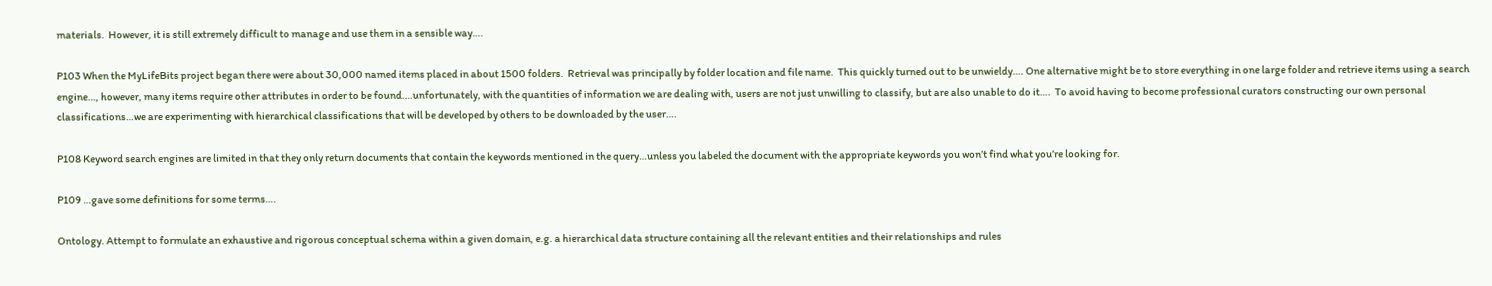materials.  However, it is still extremely difficult to manage and use them in a sensible way….

P103 When the MyLifeBits project began there were about 30,000 named items placed in about 1500 folders.  Retrieval was principally by folder location and file name.  This quickly turned out to be unwieldy…. One alternative might be to store everything in one large folder and retrieve items using a search engine…, however, many items require other attributes in order to be found.…unfortunately, with the quantities of information we are dealing with, users are not just unwilling to classify, but are also unable to do it….  To avoid having to become professional curators constructing our own personal classifications…we are experimenting with hierarchical classifications that will be developed by others to be downloaded by the user….

P108 Keyword search engines are limited in that they only return documents that contain the keywords mentioned in the query…unless you labeled the document with the appropriate keywords you won’t find what you’re looking for.

P109 …gave some definitions for some terms….

Ontology. Attempt to formulate an exhaustive and rigorous conceptual schema within a given domain, e.g. a hierarchical data structure containing all the relevant entities and their relationships and rules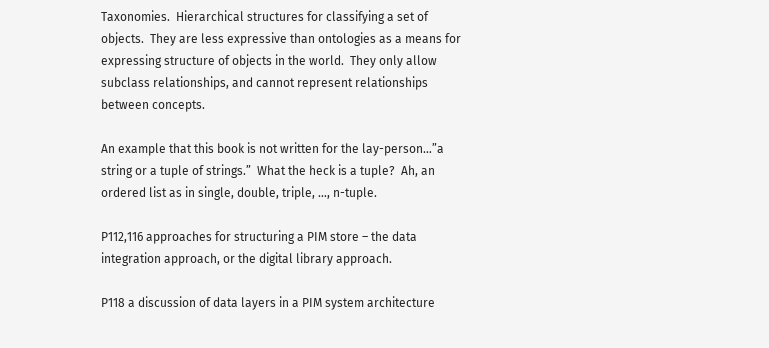Taxonomies.  Hierarchical structures for classifying a set of objects.  They are less expressive than ontologies as a means for expressing structure of objects in the world.  They only allow subclass relationships, and cannot represent relationships between concepts.

An example that this book is not written for the lay-person…”a string or a tuple of strings.”  What the heck is a tuple?  Ah, an ordered list as in single, double, triple, …, n-tuple.

P112,116 approaches for structuring a PIM store – the data integration approach, or the digital library approach.

P118 a discussion of data layers in a PIM system architecture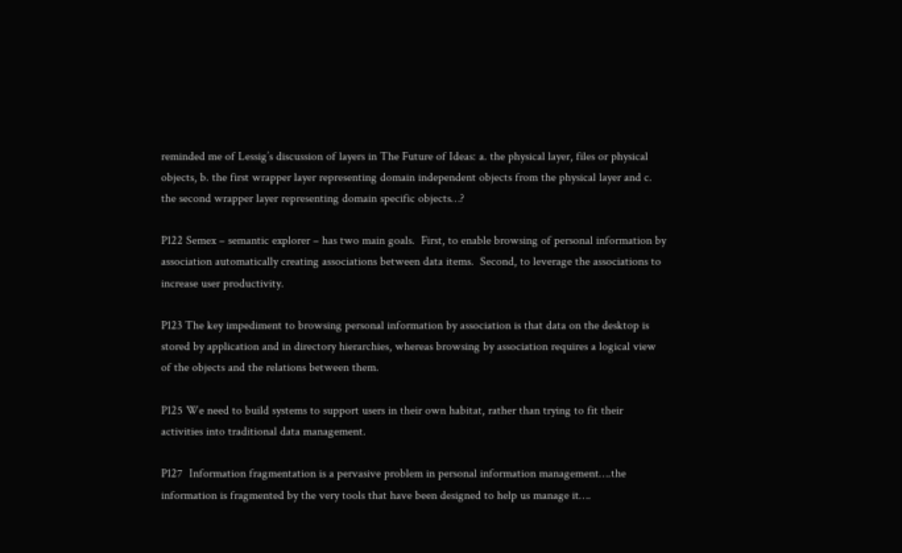reminded me of Lessig’s discussion of layers in The Future of Ideas: a. the physical layer, files or physical objects, b. the first wrapper layer representing domain independent objects from the physical layer and c. the second wrapper layer representing domain specific objects…?

P122 Semex – semantic explorer – has two main goals.  First, to enable browsing of personal information by association automatically creating associations between data items.  Second, to leverage the associations to increase user productivity.

P123 The key impediment to browsing personal information by association is that data on the desktop is stored by application and in directory hierarchies, whereas browsing by association requires a logical view of the objects and the relations between them.

P125 We need to build systems to support users in their own habitat, rather than trying to fit their activities into traditional data management.

P127  Information fragmentation is a pervasive problem in personal information management….the information is fragmented by the very tools that have been designed to help us manage it….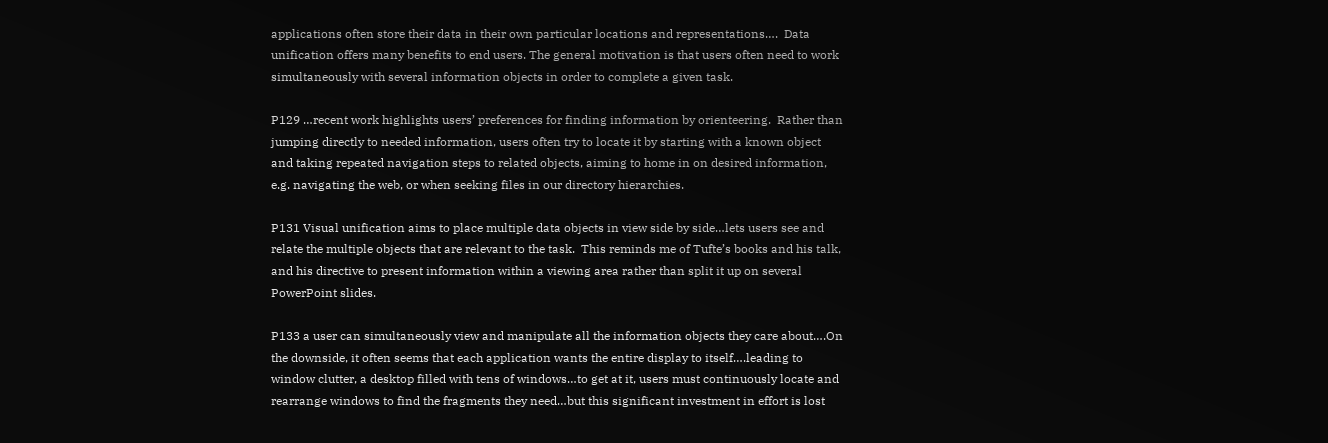applications often store their data in their own particular locations and representations….  Data unification offers many benefits to end users. The general motivation is that users often need to work simultaneously with several information objects in order to complete a given task.

P129 …recent work highlights users’ preferences for finding information by orienteering.  Rather than jumping directly to needed information, users often try to locate it by starting with a known object and taking repeated navigation steps to related objects, aiming to home in on desired information, e.g. navigating the web, or when seeking files in our directory hierarchies.

P131 Visual unification aims to place multiple data objects in view side by side…lets users see and relate the multiple objects that are relevant to the task.  This reminds me of Tufte’s books and his talk, and his directive to present information within a viewing area rather than split it up on several PowerPoint slides.

P133 a user can simultaneously view and manipulate all the information objects they care about….On the downside, it often seems that each application wants the entire display to itself….leading to window clutter, a desktop filled with tens of windows…to get at it, users must continuously locate and rearrange windows to find the fragments they need…but this significant investment in effort is lost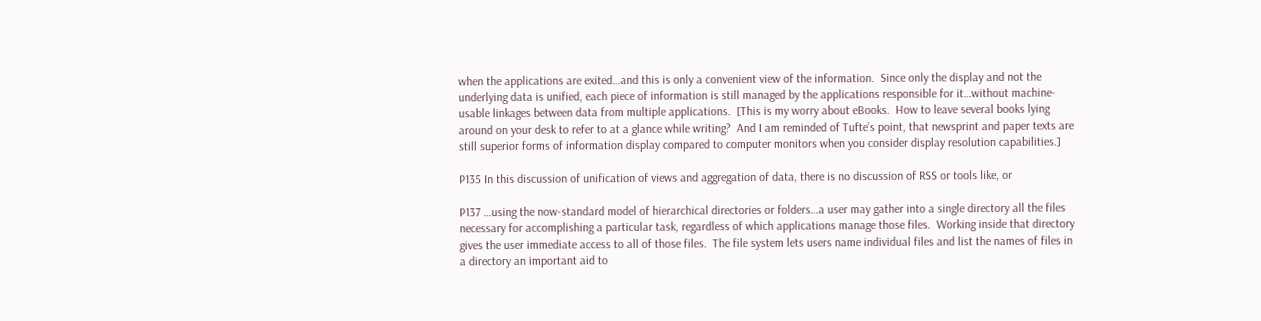when the applications are exited…and this is only a convenient view of the information.  Since only the display and not the underlying data is unified, each piece of information is still managed by the applications responsible for it…without machine-usable linkages between data from multiple applications.  [This is my worry about eBooks.  How to leave several books lying around on your desk to refer to at a glance while writing?  And I am reminded of Tufte’s point, that newsprint and paper texts are still superior forms of information display compared to computer monitors when you consider display resolution capabilities.]

P135 In this discussion of unification of views and aggregation of data, there is no discussion of RSS or tools like, or

P137 …using the now-standard model of hierarchical directories or folders…a user may gather into a single directory all the files necessary for accomplishing a particular task, regardless of which applications manage those files.  Working inside that directory gives the user immediate access to all of those files.  The file system lets users name individual files and list the names of files in a directory an important aid to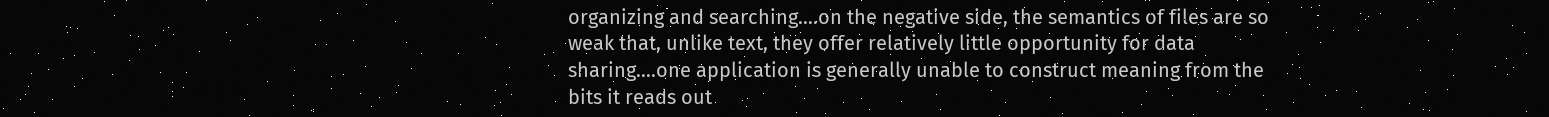organizing and searching….on the negative side, the semantics of files are so weak that, unlike text, they offer relatively little opportunity for data sharing….one application is generally unable to construct meaning from the bits it reads out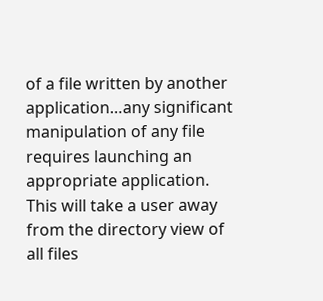of a file written by another application…any significant manipulation of any file requires launching an appropriate application.  This will take a user away from the directory view of all files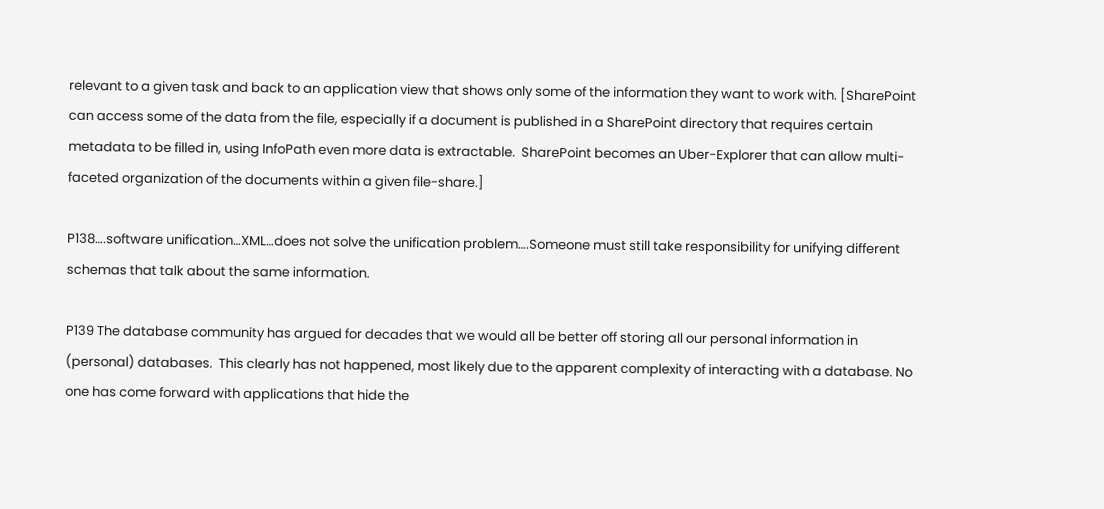relevant to a given task and back to an application view that shows only some of the information they want to work with. [SharePoint can access some of the data from the file, especially if a document is published in a SharePoint directory that requires certain metadata to be filled in, using InfoPath even more data is extractable.  SharePoint becomes an Uber-Explorer that can allow multi-faceted organization of the documents within a given file-share.]

P138….software unification…XML…does not solve the unification problem….Someone must still take responsibility for unifying different schemas that talk about the same information.

P139 The database community has argued for decades that we would all be better off storing all our personal information in (personal) databases.  This clearly has not happened, most likely due to the apparent complexity of interacting with a database. No one has come forward with applications that hide the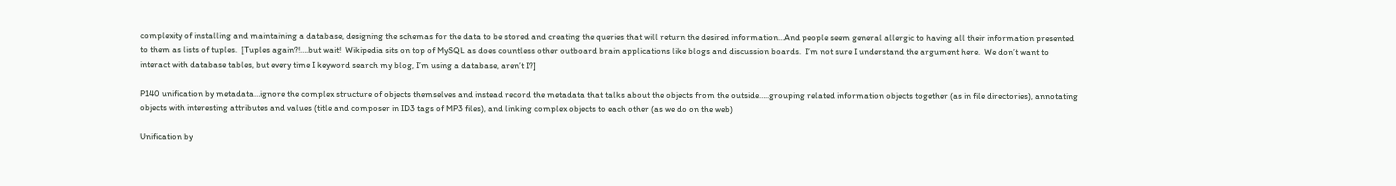complexity of installing and maintaining a database, designing the schemas for the data to be stored and creating the queries that will return the desired information…And people seem general allergic to having all their information presented to them as lists of tuples.  [Tuples again?!….but wait!  Wikipedia sits on top of MySQL as does countless other outboard brain applications like blogs and discussion boards.  I’m not sure I understand the argument here.  We don’t want to interact with database tables, but every time I keyword search my blog, I’m using a database, aren’t I?]

P140 unification by metadata…ignore the complex structure of objects themselves and instead record the metadata that talks about the objects from the outside…..grouping related information objects together (as in file directories), annotating objects with interesting attributes and values (title and composer in ID3 tags of MP3 files), and linking complex objects to each other (as we do on the web)

Unification by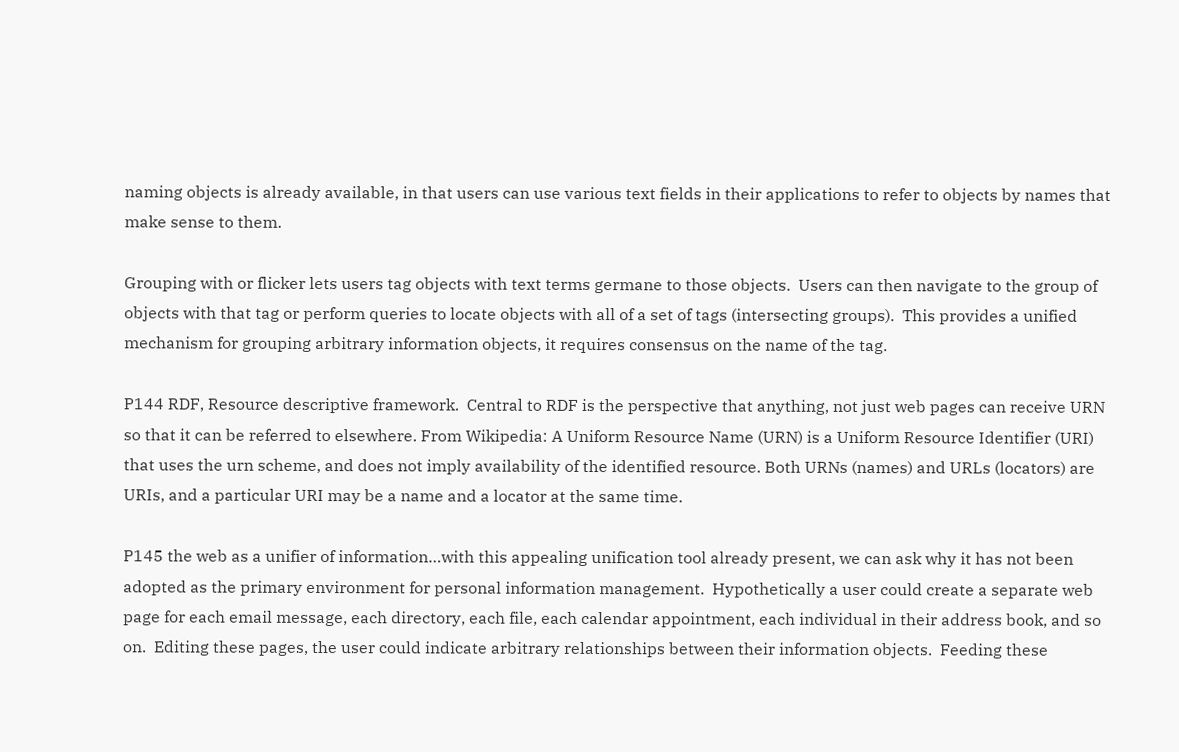naming objects is already available, in that users can use various text fields in their applications to refer to objects by names that make sense to them.

Grouping with or flicker lets users tag objects with text terms germane to those objects.  Users can then navigate to the group of objects with that tag or perform queries to locate objects with all of a set of tags (intersecting groups).  This provides a unified mechanism for grouping arbitrary information objects, it requires consensus on the name of the tag.

P144 RDF, Resource descriptive framework.  Central to RDF is the perspective that anything, not just web pages can receive URN so that it can be referred to elsewhere. From Wikipedia: A Uniform Resource Name (URN) is a Uniform Resource Identifier (URI) that uses the urn scheme, and does not imply availability of the identified resource. Both URNs (names) and URLs (locators) are URIs, and a particular URI may be a name and a locator at the same time.

P145 the web as a unifier of information…with this appealing unification tool already present, we can ask why it has not been adopted as the primary environment for personal information management.  Hypothetically a user could create a separate web page for each email message, each directory, each file, each calendar appointment, each individual in their address book, and so on.  Editing these pages, the user could indicate arbitrary relationships between their information objects.  Feeding these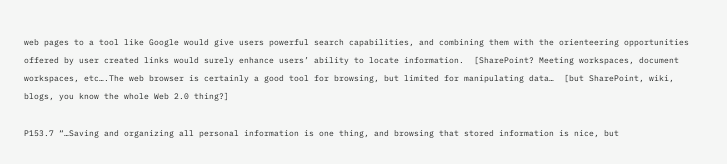web pages to a tool like Google would give users powerful search capabilities, and combining them with the orienteering opportunities offered by user created links would surely enhance users’ ability to locate information.  [SharePoint? Meeting workspaces, document workspaces, etc….The web browser is certainly a good tool for browsing, but limited for manipulating data…  [but SharePoint, wiki, blogs, you know the whole Web 2.0 thing?]

P153.7 “…Saving and organizing all personal information is one thing, and browsing that stored information is nice, but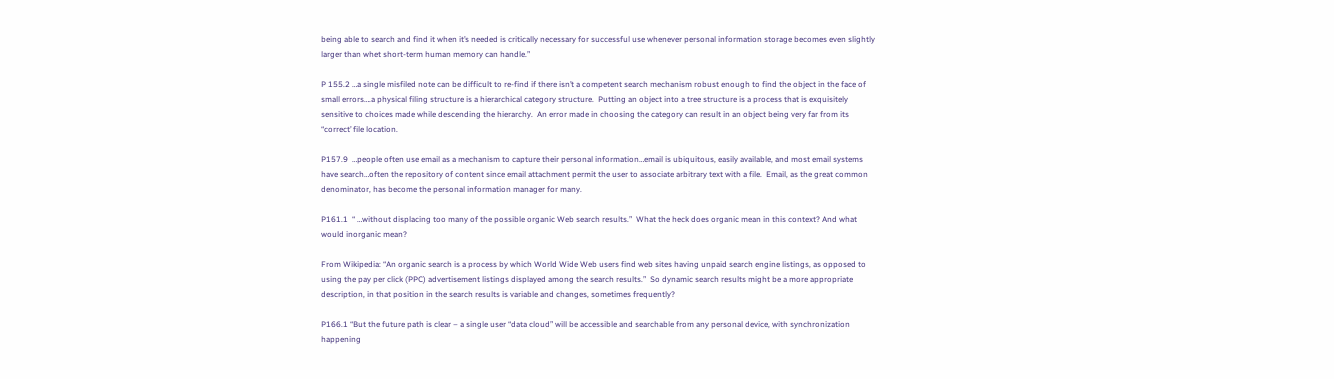being able to search and find it when it’s needed is critically necessary for successful use whenever personal information storage becomes even slightly larger than whet short-term human memory can handle.”

P 155.2 …a single misfiled note can be difficult to re-find if there isn’t a competent search mechanism robust enough to find the object in the face of small errors….a physical filing structure is a hierarchical category structure.  Putting an object into a tree structure is a process that is exquisitely sensitive to choices made while descending the hierarchy.  An error made in choosing the category can result in an object being very far from its “correct’ file location.

P157.9  …people often use email as a mechanism to capture their personal information…email is ubiquitous, easily available, and most email systems have search…often the repository of content since email attachment permit the user to associate arbitrary text with a file.  Email, as the great common denominator, has become the personal information manager for many.

P161.1  “ …without displacing too many of the possible organic Web search results.”  What the heck does organic mean in this context? And what would inorganic mean?

From Wikipedia: “An organic search is a process by which World Wide Web users find web sites having unpaid search engine listings, as opposed to using the pay per click (PPC) advertisement listings displayed among the search results.”  So dynamic search results might be a more appropriate description, in that position in the search results is variable and changes, sometimes frequently?

P166.1 “But the future path is clear – a single user “data cloud” will be accessible and searchable from any personal device, with synchronization happening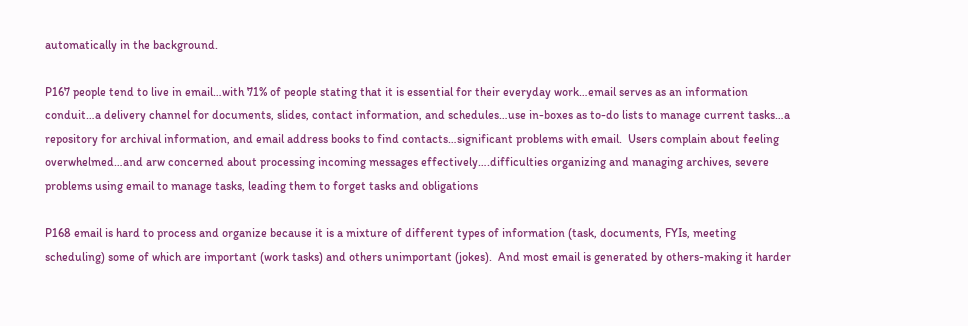automatically in the background.

P167 people tend to live in email…with 71% of people stating that it is essential for their everyday work…email serves as an information conduit…a delivery channel for documents, slides, contact information, and schedules…use in-boxes as to-do lists to manage current tasks…a repository for archival information, and email address books to find contacts…significant problems with email.  Users complain about feeling overwhelmed…and arw concerned about processing incoming messages effectively….difficulties organizing and managing archives, severe problems using email to manage tasks, leading them to forget tasks and obligations

P168 email is hard to process and organize because it is a mixture of different types of information (task, documents, FYIs, meeting scheduling) some of which are important (work tasks) and others unimportant (jokes).  And most email is generated by others-making it harder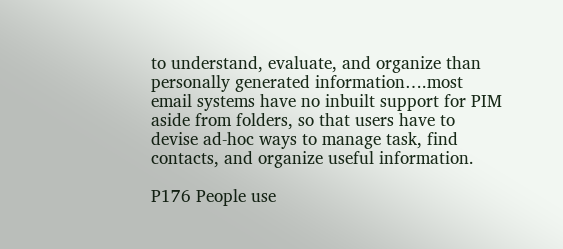to understand, evaluate, and organize than personally generated information….most email systems have no inbuilt support for PIM aside from folders, so that users have to devise ad-hoc ways to manage task, find contacts, and organize useful information.

P176 People use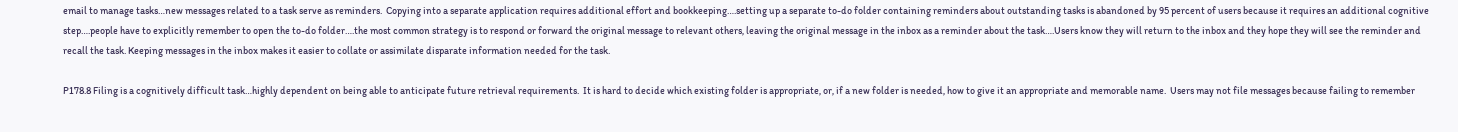email to manage tasks…new messages related to a task serve as reminders.  Copying into a separate application requires additional effort and bookkeeping….setting up a separate to-do folder containing reminders about outstanding tasks is abandoned by 95 percent of users because it requires an additional cognitive step….people have to explicitly remember to open the to-do folder….the most common strategy is to respond or forward the original message to relevant others, leaving the original message in the inbox as a reminder about the task….Users know they will return to the inbox and they hope they will see the reminder and recall the task. Keeping messages in the inbox makes it easier to collate or assimilate disparate information needed for the task.

P178.8 Filing is a cognitively difficult task…highly dependent on being able to anticipate future retrieval requirements.  It is hard to decide which existing folder is appropriate, or, if a new folder is needed, how to give it an appropriate and memorable name.  Users may not file messages because failing to remember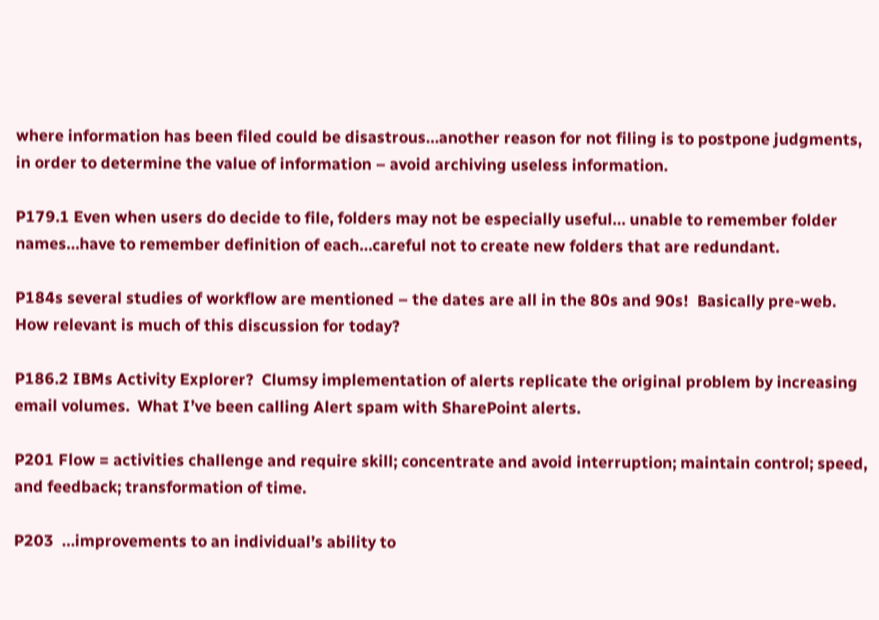where information has been filed could be disastrous…another reason for not filing is to postpone judgments, in order to determine the value of information – avoid archiving useless information.

P179.1 Even when users do decide to file, folders may not be especially useful… unable to remember folder names…have to remember definition of each…careful not to create new folders that are redundant.

P184s several studies of workflow are mentioned – the dates are all in the 80s and 90s!  Basically pre-web.  How relevant is much of this discussion for today?

P186.2 IBMs Activity Explorer?  Clumsy implementation of alerts replicate the original problem by increasing email volumes.  What I’ve been calling Alert spam with SharePoint alerts.

P201 Flow = activities challenge and require skill; concentrate and avoid interruption; maintain control; speed, and feedback; transformation of time.

P203  …improvements to an individual’s ability to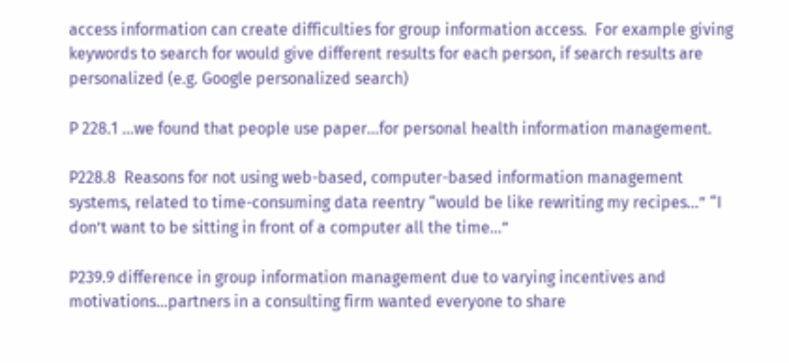access information can create difficulties for group information access.  For example giving keywords to search for would give different results for each person, if search results are personalized (e.g. Google personalized search)

P 228.1 …we found that people use paper…for personal health information management.

P228.8  Reasons for not using web-based, computer-based information management systems, related to time-consuming data reentry “would be like rewriting my recipes…” “I don’t want to be sitting in front of a computer all the time…”

P239.9 difference in group information management due to varying incentives and motivations…partners in a consulting firm wanted everyone to share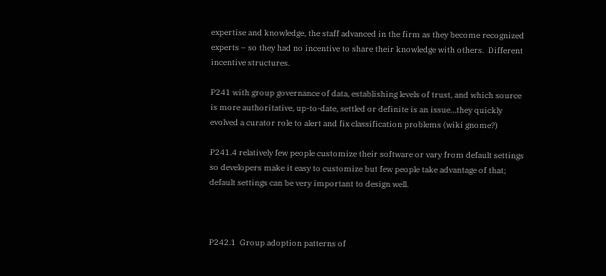expertise and knowledge, the staff advanced in the firm as they become recognized experts – so they had no incentive to share their knowledge with others.  Different incentive structures.

P241 with group governance of data, establishing levels of trust, and which source is more authoritative, up-to-date, settled or definite is an issue…they quickly evolved a curator role to alert and fix classification problems (wiki gnome?)

P241.4 relatively few people customize their software or vary from default settings so developers make it easy to customize but few people take advantage of that; default settings can be very important to design well.



P242.1  Group adoption patterns of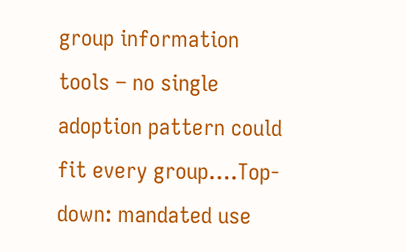group information tools – no single adoption pattern could fit every group….Top-down: mandated use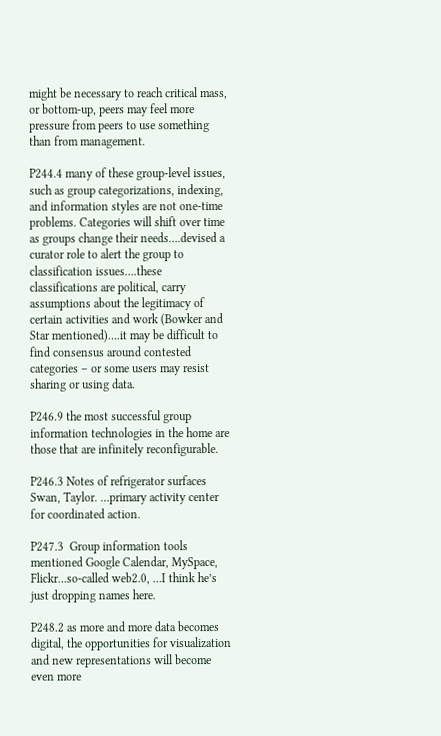might be necessary to reach critical mass, or bottom-up, peers may feel more pressure from peers to use something than from management.

P244.4 many of these group-level issues, such as group categorizations, indexing, and information styles are not one-time problems. Categories will shift over time as groups change their needs….devised a curator role to alert the group to classification issues….these classifications are political, carry assumptions about the legitimacy of certain activities and work (Bowker and Star mentioned)….it may be difficult to find consensus around contested categories – or some users may resist sharing or using data.

P246.9 the most successful group information technologies in the home are those that are infinitely reconfigurable.

P246.3 Notes of refrigerator surfaces Swan, Taylor. …primary activity center for coordinated action.

P247.3  Group information tools mentioned Google Calendar, MySpace, Flickr…so-called web2.0, …I think he’s just dropping names here.

P248.2 as more and more data becomes digital, the opportunities for visualization and new representations will become even more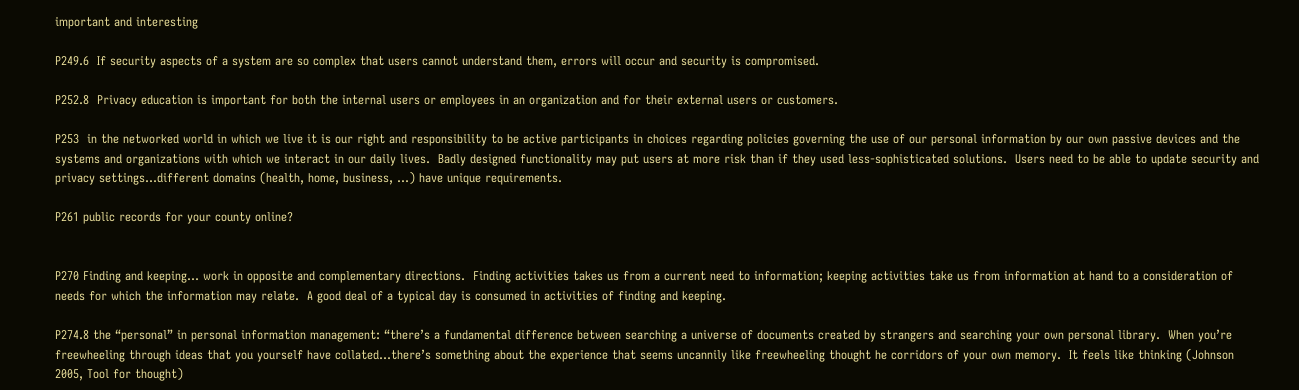important and interesting

P249.6  If security aspects of a system are so complex that users cannot understand them, errors will occur and security is compromised.

P252.8  Privacy education is important for both the internal users or employees in an organization and for their external users or customers.

P253  in the networked world in which we live it is our right and responsibility to be active participants in choices regarding policies governing the use of our personal information by our own passive devices and the systems and organizations with which we interact in our daily lives.  Badly designed functionality may put users at more risk than if they used less-sophisticated solutions.  Users need to be able to update security and privacy settings…different domains (health, home, business, …) have unique requirements.

P261 public records for your county online?


P270 Finding and keeping… work in opposite and complementary directions.  Finding activities takes us from a current need to information; keeping activities take us from information at hand to a consideration of needs for which the information may relate.  A good deal of a typical day is consumed in activities of finding and keeping.

P274.8 the “personal” in personal information management: “there’s a fundamental difference between searching a universe of documents created by strangers and searching your own personal library.  When you’re freewheeling through ideas that you yourself have collated…there’s something about the experience that seems uncannily like freewheeling thought he corridors of your own memory.  It feels like thinking (Johnson 2005, Tool for thought)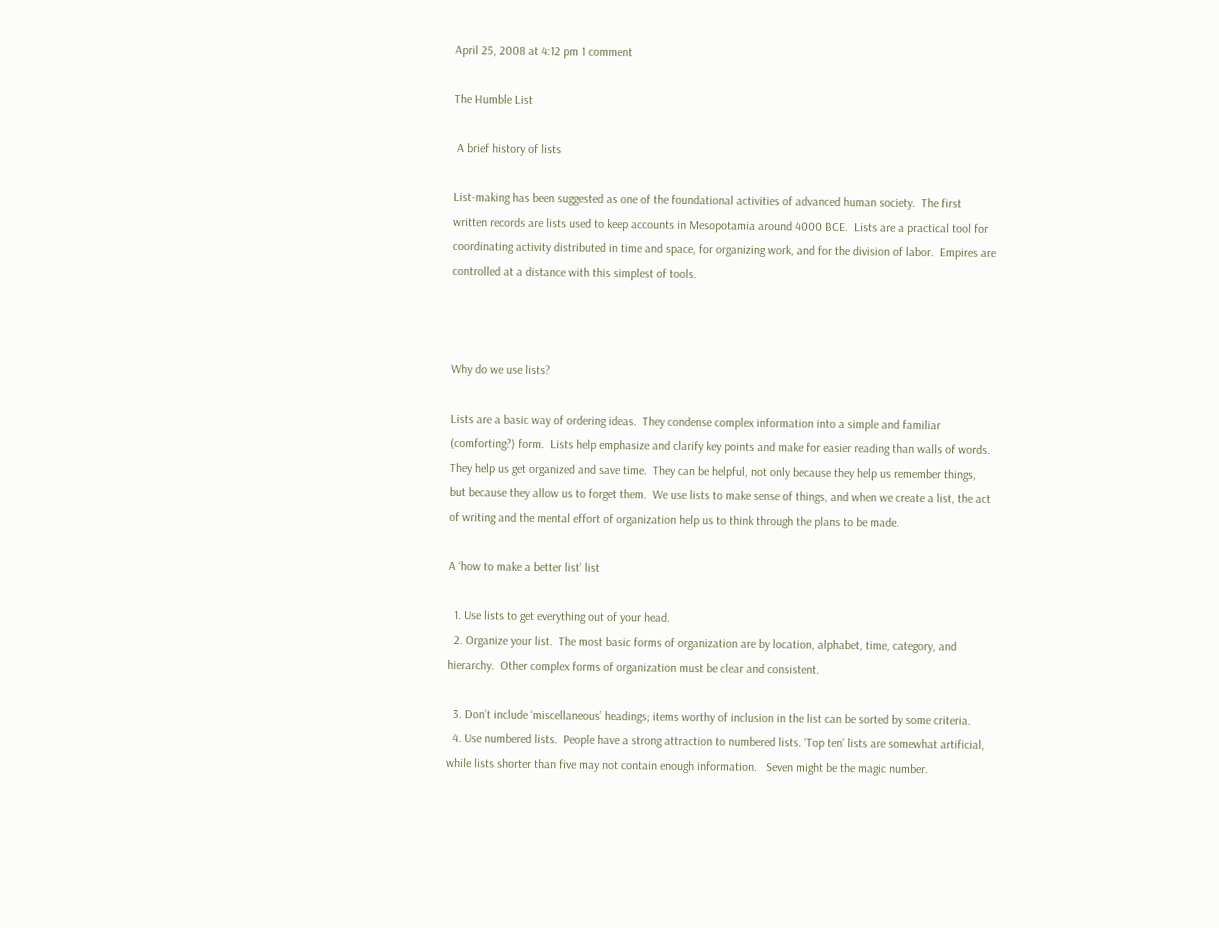April 25, 2008 at 4:12 pm 1 comment

The Humble List

 A brief history of lists

List-making has been suggested as one of the foundational activities of advanced human society.  The first written records are lists used to keep accounts in Mesopotamia around 4000 BCE.  Lists are a practical tool for coordinating activity distributed in time and space, for organizing work, and for the division of labor.  Empires are controlled at a distance with this simplest of tools.



Why do we use lists?

Lists are a basic way of ordering ideas.  They condense complex information into a simple and familiar (comforting?) form.  Lists help emphasize and clarify key points and make for easier reading than walls of words.  They help us get organized and save time.  They can be helpful, not only because they help us remember things, but because they allow us to forget them.  We use lists to make sense of things, and when we create a list, the act of writing and the mental effort of organization help us to think through the plans to be made.

A ‘how to make a better list’ list

  1. Use lists to get everything out of your head.
  2. Organize your list.  The most basic forms of organization are by location, alphabet, time, category, and hierarchy.  Other complex forms of organization must be clear and consistent.

  3. Don’t include ‘miscellaneous’ headings; items worthy of inclusion in the list can be sorted by some criteria.
  4. Use numbered lists.  People have a strong attraction to numbered lists. ‘Top ten’ lists are somewhat artificial, while lists shorter than five may not contain enough information.   Seven might be the magic number.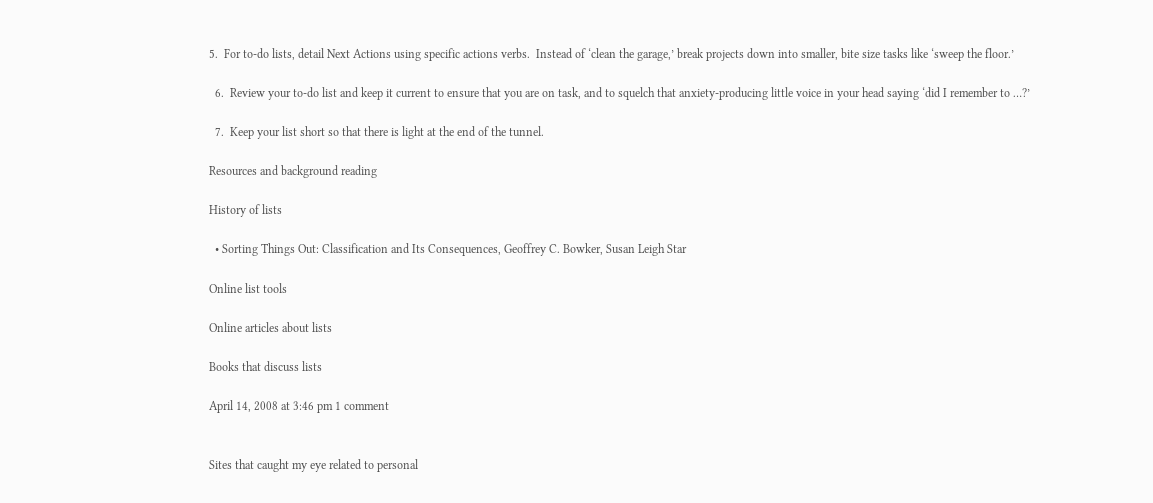5.  For to-do lists, detail Next Actions using specific actions verbs.  Instead of ‘clean the garage,’ break projects down into smaller, bite size tasks like ‘sweep the floor.’

  6.  Review your to-do list and keep it current to ensure that you are on task, and to squelch that anxiety-producing little voice in your head saying ‘did I remember to …?’

  7.  Keep your list short so that there is light at the end of the tunnel.

Resources and background reading

History of lists

  • Sorting Things Out: Classification and Its Consequences, Geoffrey C. Bowker, Susan Leigh Star

Online list tools

Online articles about lists

Books that discuss lists

April 14, 2008 at 3:46 pm 1 comment


Sites that caught my eye related to personal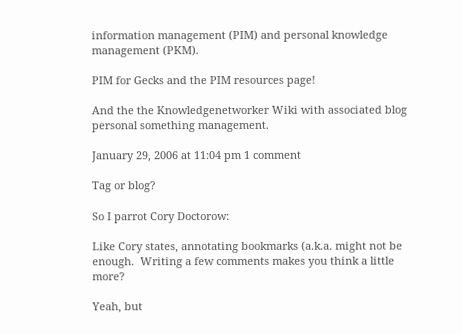information management (PIM) and personal knowledge management (PKM).

PIM for Gecks and the PIM resources page!

And the the Knowledgenetworker Wiki with associated blog personal something management.

January 29, 2006 at 11:04 pm 1 comment

Tag or blog?

So I parrot Cory Doctorow:

Like Cory states, annotating bookmarks (a.k.a. might not be enough.  Writing a few comments makes you think a little more?

Yeah, but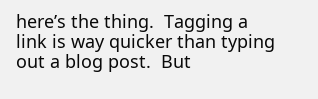here’s the thing.  Tagging a link is way quicker than typing out a blog post.  But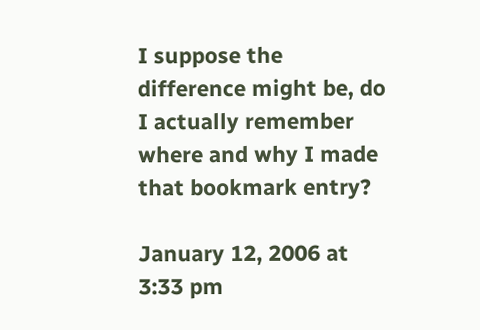I suppose the difference might be, do I actually remember where and why I made that bookmark entry?

January 12, 2006 at 3:33 pm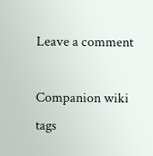Leave a comment

Companion wiki tags